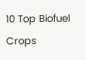10 Top Biofuel Crops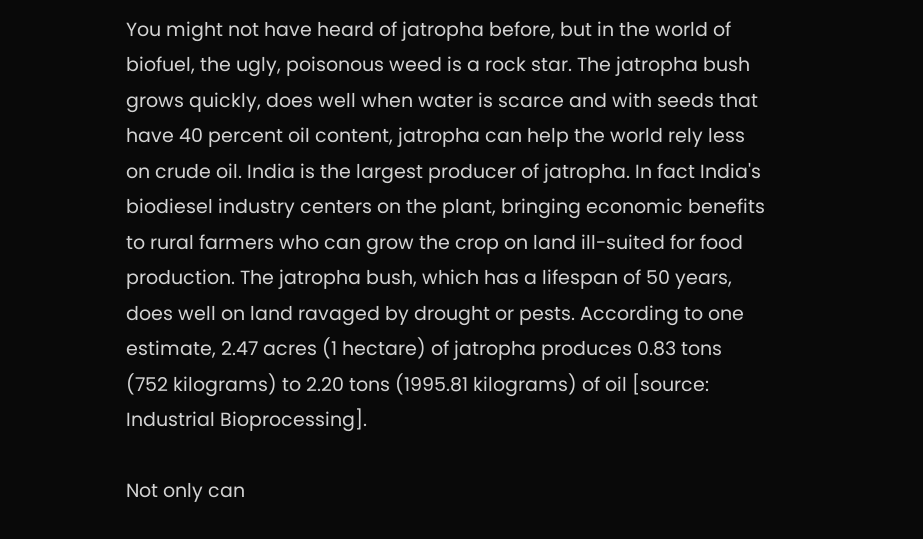You might not have heard of jatropha before, but in the world of biofuel, the ugly, poisonous weed is a rock star. The jatropha bush grows quickly, does well when water is scarce and with seeds that have 40 percent oil content, jatropha can help the world rely less on crude oil. India is the largest producer of jatropha. In fact India's biodiesel industry centers on the plant, bringing economic benefits to rural farmers who can grow the crop on land ill-suited for food production. The jatropha bush, which has a lifespan of 50 years, does well on land ravaged by drought or pests. According to one estimate, 2.47 acres (1 hectare) of jatropha produces 0.83 tons (752 kilograms) to 2.20 tons (1995.81 kilograms) of oil [source: Industrial Bioprocessing].

Not only can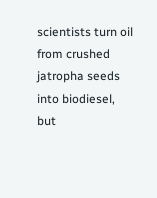scientists turn oil from crushed jatropha seeds into biodiesel, but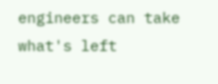engineers can take what's left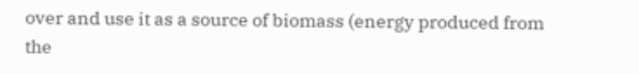over and use it as a source of biomass (energy produced from the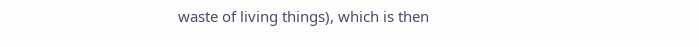waste of living things), which is then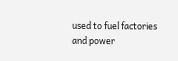used to fuel factories and power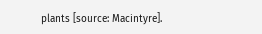plants [source: Macintyre].